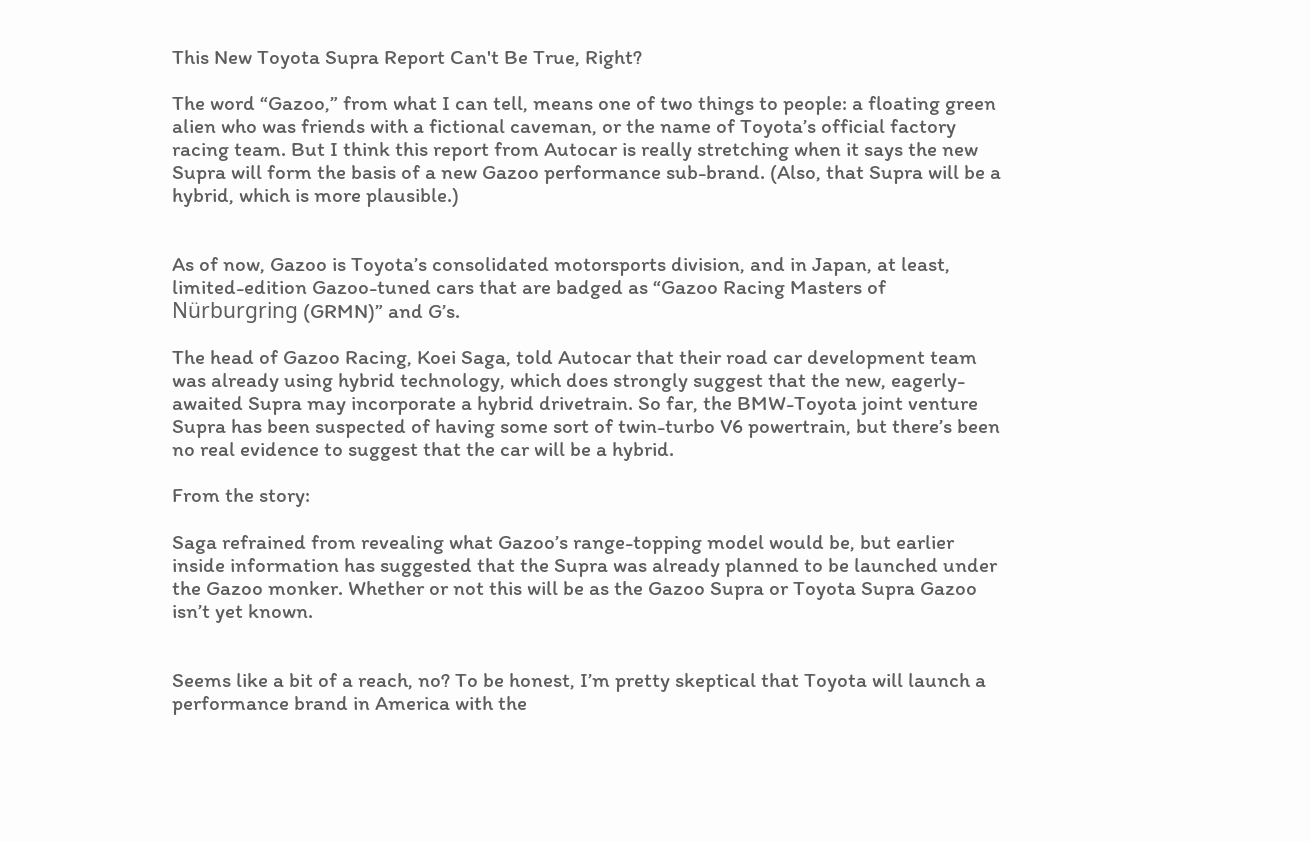This New Toyota Supra Report Can't Be True, Right?

The word “Gazoo,” from what I can tell, means one of two things to people: a floating green alien who was friends with a fictional caveman, or the name of Toyota’s official factory racing team. But I think this report from Autocar is really stretching when it says the new Supra will form the basis of a new Gazoo performance sub-brand. (Also, that Supra will be a hybrid, which is more plausible.)


As of now, Gazoo is Toyota’s consolidated motorsports division, and in Japan, at least, limited-edition Gazoo-tuned cars that are badged as “Gazoo Racing Masters of Nürburgring (GRMN)” and G’s.

The head of Gazoo Racing, Koei Saga, told Autocar that their road car development team was already using hybrid technology, which does strongly suggest that the new, eagerly-awaited Supra may incorporate a hybrid drivetrain. So far, the BMW-Toyota joint venture Supra has been suspected of having some sort of twin-turbo V6 powertrain, but there’s been no real evidence to suggest that the car will be a hybrid.

From the story:

Saga refrained from revealing what Gazoo’s range-topping model would be, but earlier inside information has suggested that the Supra was already planned to be launched under the Gazoo monker. Whether or not this will be as the Gazoo Supra or Toyota Supra Gazoo isn’t yet known.


Seems like a bit of a reach, no? To be honest, I’m pretty skeptical that Toyota will launch a performance brand in America with the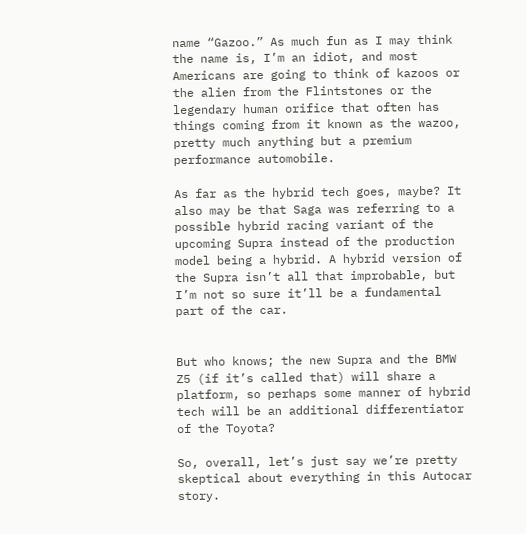name “Gazoo.” As much fun as I may think the name is, I’m an idiot, and most Americans are going to think of kazoos or the alien from the Flintstones or the legendary human orifice that often has things coming from it known as the wazoo, pretty much anything but a premium performance automobile.

As far as the hybrid tech goes, maybe? It also may be that Saga was referring to a possible hybrid racing variant of the upcoming Supra instead of the production model being a hybrid. A hybrid version of the Supra isn’t all that improbable, but I’m not so sure it’ll be a fundamental part of the car.


But who knows; the new Supra and the BMW Z5 (if it’s called that) will share a platform, so perhaps some manner of hybrid tech will be an additional differentiator of the Toyota?

So, overall, let’s just say we’re pretty skeptical about everything in this Autocar story.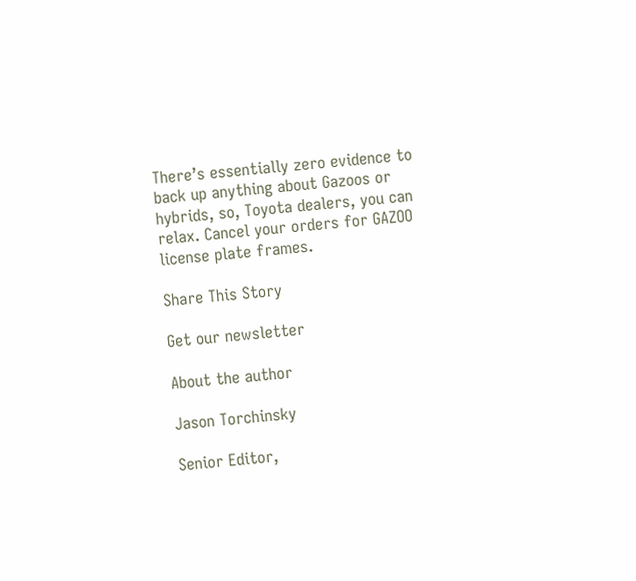There’s essentially zero evidence to back up anything about Gazoos or hybrids, so, Toyota dealers, you can relax. Cancel your orders for GAZOO license plate frames.

Share This Story

Get our newsletter

About the author

Jason Torchinsky

Senior Editor,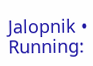Jalopnik • Running: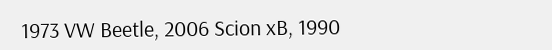1973 VW Beetle, 2006 Scion xB, 1990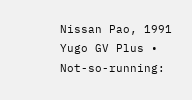Nissan Pao, 1991 Yugo GV Plus • Not-so-running: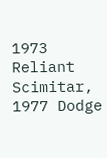1973 Reliant Scimitar, 1977 Dodge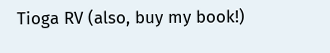Tioga RV (also, buy my book!)